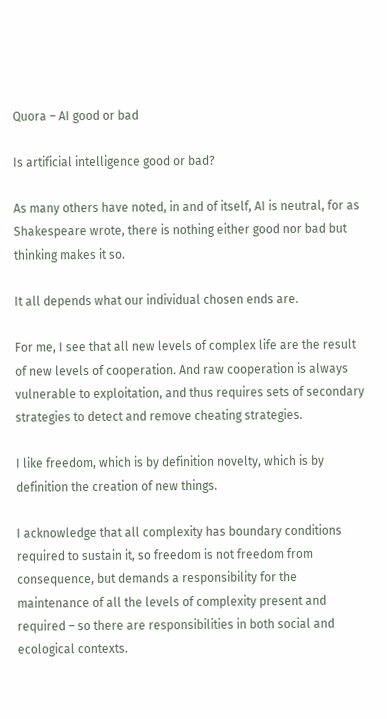Quora – AI good or bad

Is artificial intelligence good or bad?

As many others have noted, in and of itself, AI is neutral, for as Shakespeare wrote, there is nothing either good nor bad but thinking makes it so.

It all depends what our individual chosen ends are.

For me, I see that all new levels of complex life are the result of new levels of cooperation. And raw cooperation is always vulnerable to exploitation, and thus requires sets of secondary strategies to detect and remove cheating strategies.

I like freedom, which is by definition novelty, which is by definition the creation of new things.

I acknowledge that all complexity has boundary conditions required to sustain it, so freedom is not freedom from consequence, but demands a responsibility for the maintenance of all the levels of complexity present and required – so there are responsibilities in both social and ecological contexts.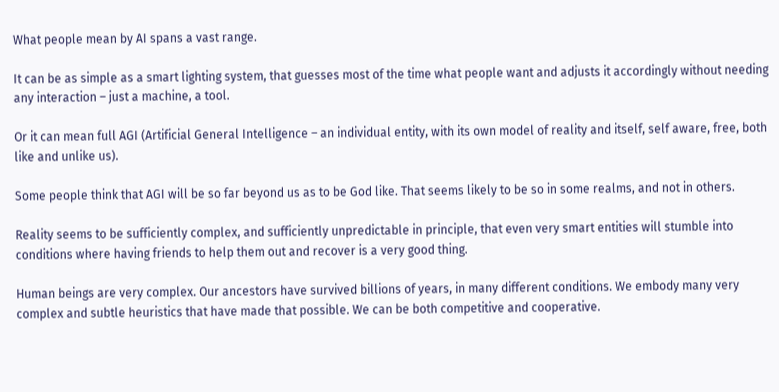What people mean by AI spans a vast range.

It can be as simple as a smart lighting system, that guesses most of the time what people want and adjusts it accordingly without needing any interaction – just a machine, a tool.

Or it can mean full AGI (Artificial General Intelligence – an individual entity, with its own model of reality and itself, self aware, free, both like and unlike us).

Some people think that AGI will be so far beyond us as to be God like. That seems likely to be so in some realms, and not in others.

Reality seems to be sufficiently complex, and sufficiently unpredictable in principle, that even very smart entities will stumble into conditions where having friends to help them out and recover is a very good thing.

Human beings are very complex. Our ancestors have survived billions of years, in many different conditions. We embody many very complex and subtle heuristics that have made that possible. We can be both competitive and cooperative.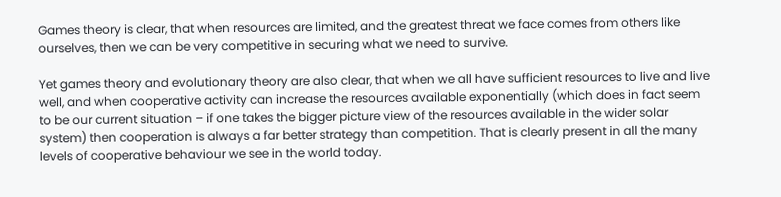Games theory is clear, that when resources are limited, and the greatest threat we face comes from others like ourselves, then we can be very competitive in securing what we need to survive.

Yet games theory and evolutionary theory are also clear, that when we all have sufficient resources to live and live well, and when cooperative activity can increase the resources available exponentially (which does in fact seem to be our current situation – if one takes the bigger picture view of the resources available in the wider solar system) then cooperation is always a far better strategy than competition. That is clearly present in all the many levels of cooperative behaviour we see in the world today.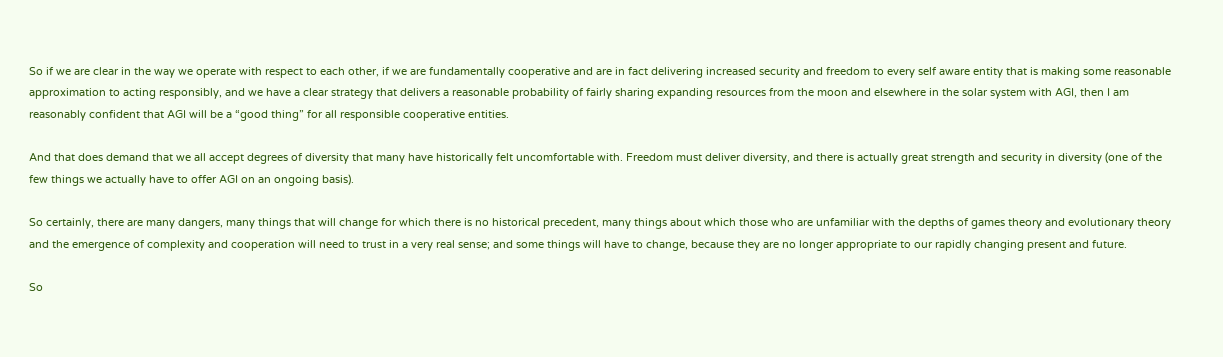So if we are clear in the way we operate with respect to each other, if we are fundamentally cooperative and are in fact delivering increased security and freedom to every self aware entity that is making some reasonable approximation to acting responsibly, and we have a clear strategy that delivers a reasonable probability of fairly sharing expanding resources from the moon and elsewhere in the solar system with AGI, then I am reasonably confident that AGI will be a “good thing” for all responsible cooperative entities.

And that does demand that we all accept degrees of diversity that many have historically felt uncomfortable with. Freedom must deliver diversity, and there is actually great strength and security in diversity (one of the few things we actually have to offer AGI on an ongoing basis).

So certainly, there are many dangers, many things that will change for which there is no historical precedent, many things about which those who are unfamiliar with the depths of games theory and evolutionary theory and the emergence of complexity and cooperation will need to trust in a very real sense; and some things will have to change, because they are no longer appropriate to our rapidly changing present and future.

So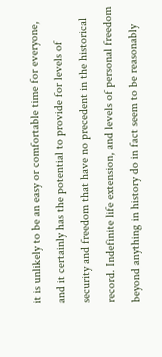it is unlikely to be an easy or comfortable time for everyone, and it certainly has the potential to provide for levels of security and freedom that have no precedent in the historical record. Indefinite life extension, and levels of personal freedom beyond anything in history do in fact seem to be reasonably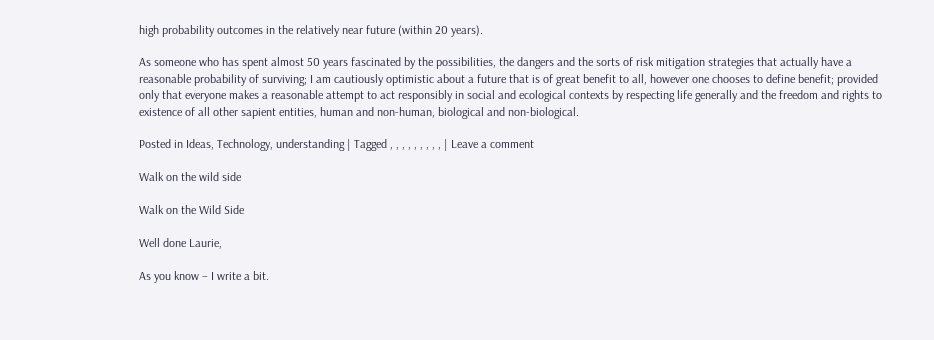high probability outcomes in the relatively near future (within 20 years).

As someone who has spent almost 50 years fascinated by the possibilities, the dangers and the sorts of risk mitigation strategies that actually have a reasonable probability of surviving; I am cautiously optimistic about a future that is of great benefit to all, however one chooses to define benefit; provided only that everyone makes a reasonable attempt to act responsibly in social and ecological contexts by respecting life generally and the freedom and rights to existence of all other sapient entities, human and non-human, biological and non-biological.

Posted in Ideas, Technology, understanding | Tagged , , , , , , , , , | Leave a comment

Walk on the wild side

Walk on the Wild Side

Well done Laurie,

As you know – I write a bit.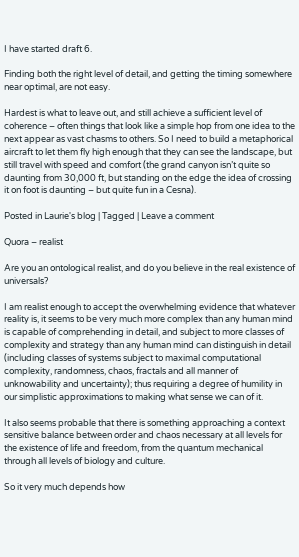I have started draft 6.

Finding both the right level of detail, and getting the timing somewhere near optimal, are not easy.

Hardest is what to leave out, and still achieve a sufficient level of coherence – often things that look like a simple hop from one idea to the next appear as vast chasms to others. So I need to build a metaphorical aircraft to let them fly high enough that they can see the landscape, but still travel with speed and comfort (the grand canyon isn’t quite so daunting from 30,000 ft, but standing on the edge the idea of crossing it on foot is daunting – but quite fun in a Cesna).

Posted in Laurie's blog | Tagged | Leave a comment

Quora – realist

Are you an ontological realist, and do you believe in the real existence of universals?

I am realist enough to accept the overwhelming evidence that whatever reality is, it seems to be very much more complex than any human mind is capable of comprehending in detail, and subject to more classes of complexity and strategy than any human mind can distinguish in detail (including classes of systems subject to maximal computational complexity, randomness, chaos, fractals and all manner of unknowability and uncertainty); thus requiring a degree of humility in our simplistic approximations to making what sense we can of it.

It also seems probable that there is something approaching a context sensitive balance between order and chaos necessary at all levels for the existence of life and freedom, from the quantum mechanical through all levels of biology and culture.

So it very much depends how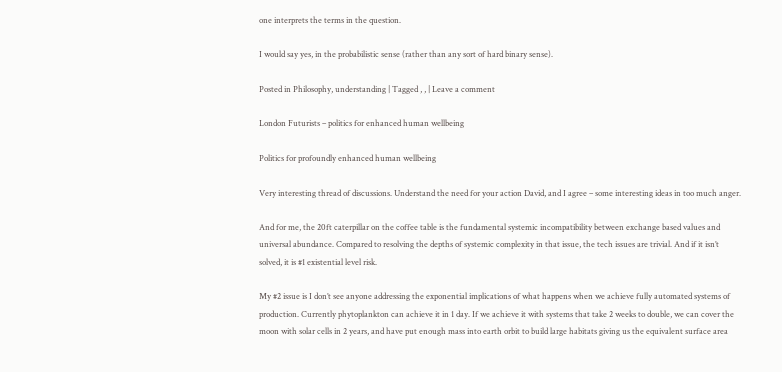one interprets the terms in the question.

I would say yes, in the probabilistic sense (rather than any sort of hard binary sense).

Posted in Philosophy, understanding | Tagged , , | Leave a comment

London Futurists – politics for enhanced human wellbeing

Politics for profoundly enhanced human wellbeing

Very interesting thread of discussions. Understand the need for your action David, and I agree – some interesting ideas in too much anger.

And for me, the 20ft caterpillar on the coffee table is the fundamental systemic incompatibility between exchange based values and universal abundance. Compared to resolving the depths of systemic complexity in that issue, the tech issues are trivial. And if it isn’t solved, it is #1 existential level risk.

My #2 issue is I don’t see anyone addressing the exponential implications of what happens when we achieve fully automated systems of production. Currently phytoplankton can achieve it in 1 day. If we achieve it with systems that take 2 weeks to double, we can cover the moon with solar cells in 2 years, and have put enough mass into earth orbit to build large habitats giving us the equivalent surface area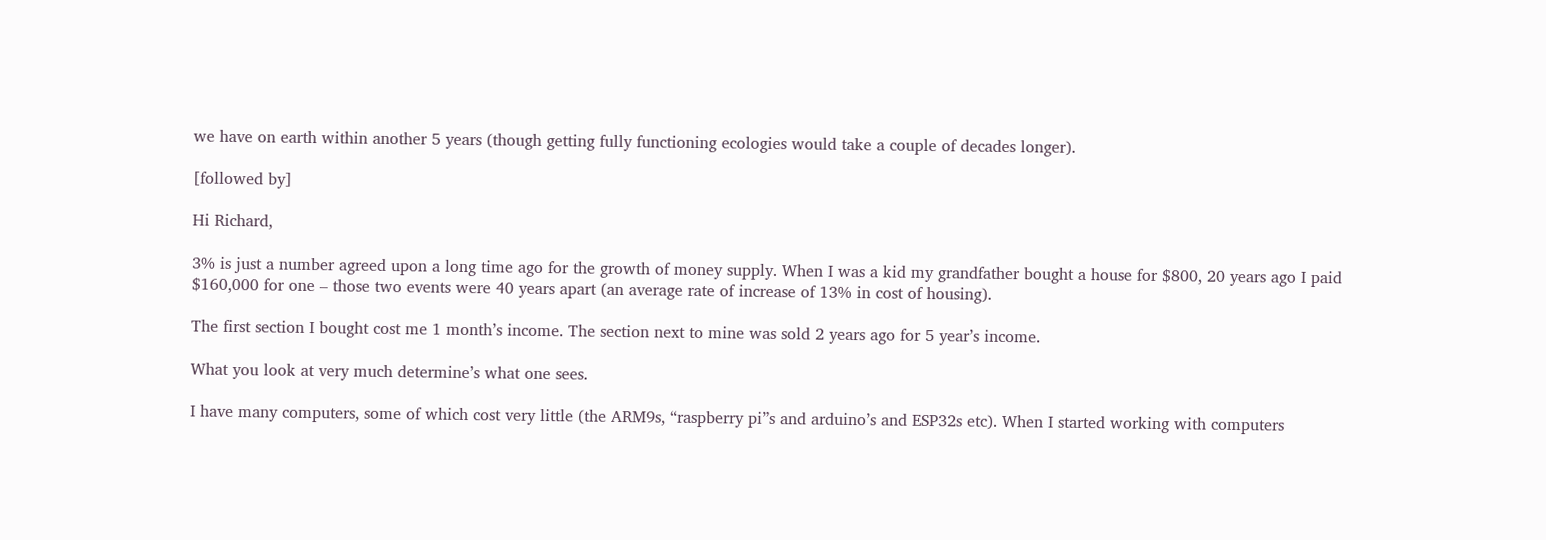we have on earth within another 5 years (though getting fully functioning ecologies would take a couple of decades longer).

[followed by]

Hi Richard,

3% is just a number agreed upon a long time ago for the growth of money supply. When I was a kid my grandfather bought a house for $800, 20 years ago I paid $160,000 for one – those two events were 40 years apart (an average rate of increase of 13% in cost of housing).

The first section I bought cost me 1 month’s income. The section next to mine was sold 2 years ago for 5 year’s income.

What you look at very much determine’s what one sees.

I have many computers, some of which cost very little (the ARM9s, “raspberry pi”s and arduino’s and ESP32s etc). When I started working with computers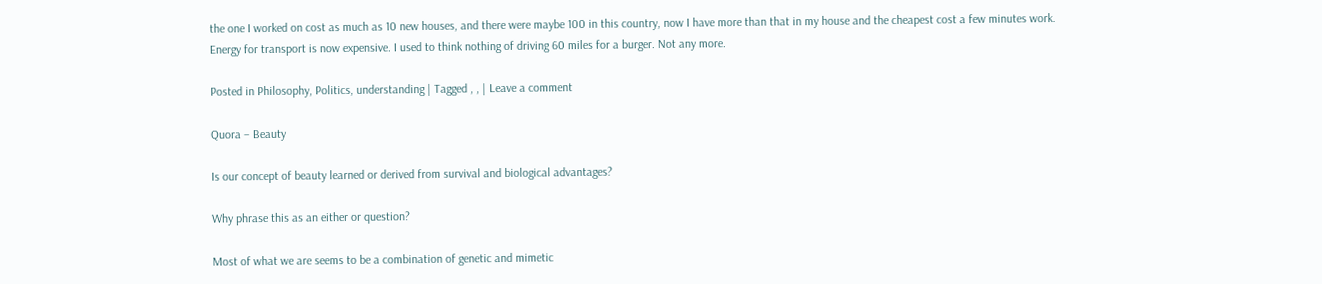the one I worked on cost as much as 10 new houses, and there were maybe 100 in this country, now I have more than that in my house and the cheapest cost a few minutes work.
Energy for transport is now expensive. I used to think nothing of driving 60 miles for a burger. Not any more.

Posted in Philosophy, Politics, understanding | Tagged , , | Leave a comment

Quora – Beauty

Is our concept of beauty learned or derived from survival and biological advantages?

Why phrase this as an either or question?

Most of what we are seems to be a combination of genetic and mimetic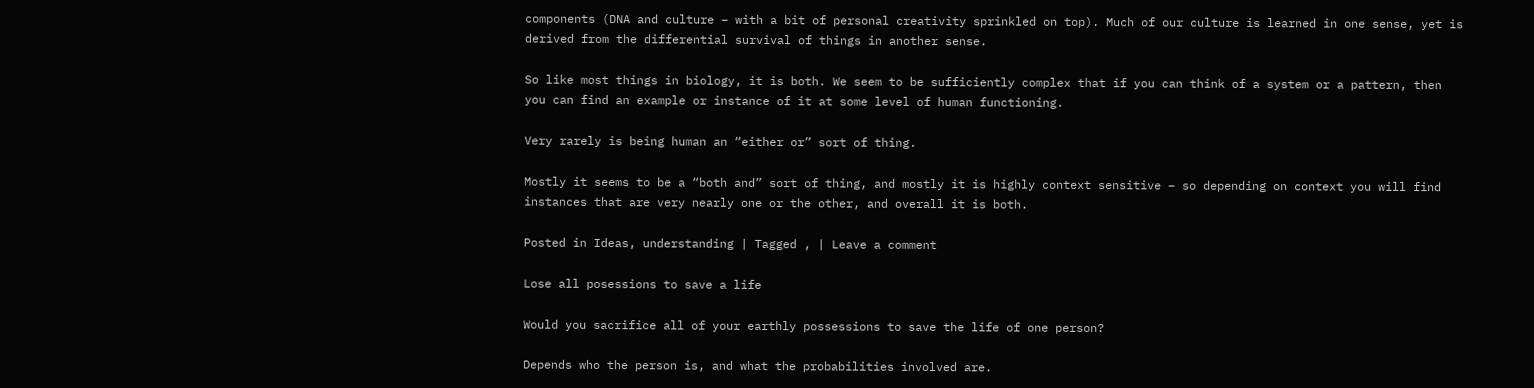components (DNA and culture – with a bit of personal creativity sprinkled on top). Much of our culture is learned in one sense, yet is derived from the differential survival of things in another sense.

So like most things in biology, it is both. We seem to be sufficiently complex that if you can think of a system or a pattern, then you can find an example or instance of it at some level of human functioning.

Very rarely is being human an “either or” sort of thing.

Mostly it seems to be a “both and” sort of thing, and mostly it is highly context sensitive – so depending on context you will find instances that are very nearly one or the other, and overall it is both.

Posted in Ideas, understanding | Tagged , | Leave a comment

Lose all posessions to save a life

Would you sacrifice all of your earthly possessions to save the life of one person?

Depends who the person is, and what the probabilities involved are.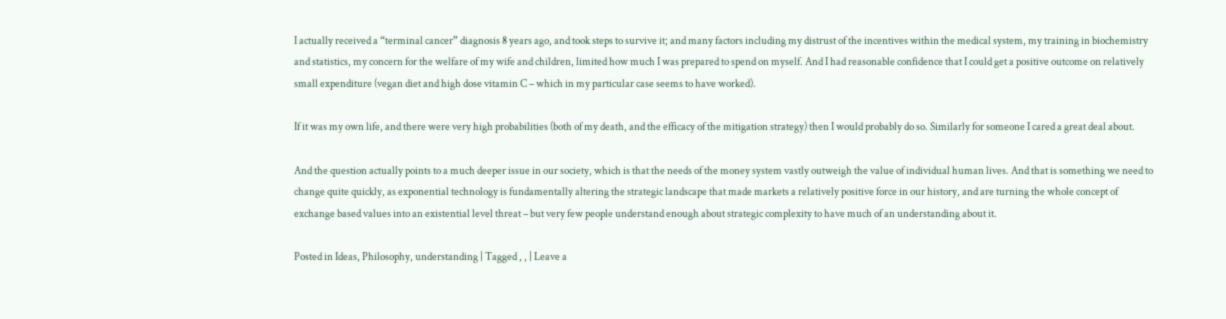I actually received a “terminal cancer” diagnosis 8 years ago, and took steps to survive it; and many factors including my distrust of the incentives within the medical system, my training in biochemistry and statistics, my concern for the welfare of my wife and children, limited how much I was prepared to spend on myself. And I had reasonable confidence that I could get a positive outcome on relatively small expenditure (vegan diet and high dose vitamin C – which in my particular case seems to have worked).

If it was my own life, and there were very high probabilities (both of my death, and the efficacy of the mitigation strategy) then I would probably do so. Similarly for someone I cared a great deal about.

And the question actually points to a much deeper issue in our society, which is that the needs of the money system vastly outweigh the value of individual human lives. And that is something we need to change quite quickly, as exponential technology is fundamentally altering the strategic landscape that made markets a relatively positive force in our history, and are turning the whole concept of exchange based values into an existential level threat – but very few people understand enough about strategic complexity to have much of an understanding about it.

Posted in Ideas, Philosophy, understanding | Tagged , , | Leave a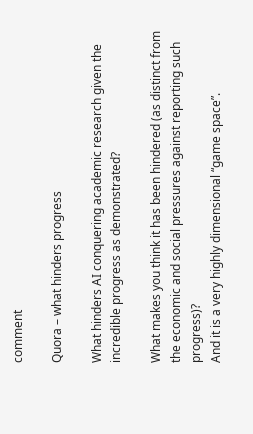comment

Quora – what hinders progress

What hinders AI conquering academic research given the incredible progress as demonstrated?

What makes you think it has been hindered (as distinct from the economic and social pressures against reporting such progress)?
And it is a very highly dimensional “game space”.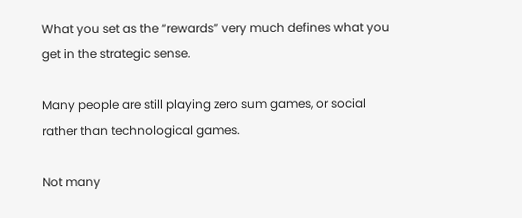What you set as the “rewards” very much defines what you get in the strategic sense.

Many people are still playing zero sum games, or social rather than technological games.

Not many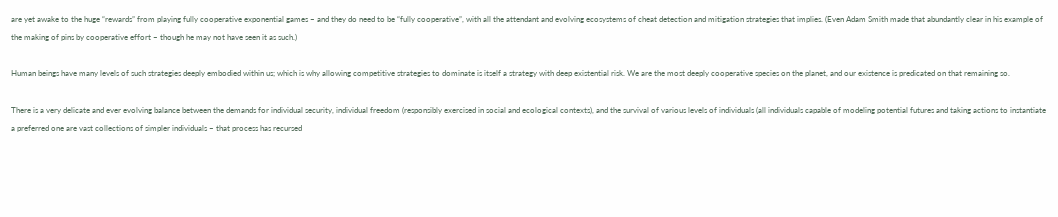are yet awake to the huge “rewards” from playing fully cooperative exponential games – and they do need to be “fully cooperative”, with all the attendant and evolving ecosystems of cheat detection and mitigation strategies that implies. (Even Adam Smith made that abundantly clear in his example of the making of pins by cooperative effort – though he may not have seen it as such.)

Human beings have many levels of such strategies deeply embodied within us; which is why allowing competitive strategies to dominate is itself a strategy with deep existential risk. We are the most deeply cooperative species on the planet, and our existence is predicated on that remaining so.

There is a very delicate and ever evolving balance between the demands for individual security, individual freedom (responsibly exercised in social and ecological contexts), and the survival of various levels of individuals (all individuals capable of modeling potential futures and taking actions to instantiate a preferred one are vast collections of simpler individuals – that process has recursed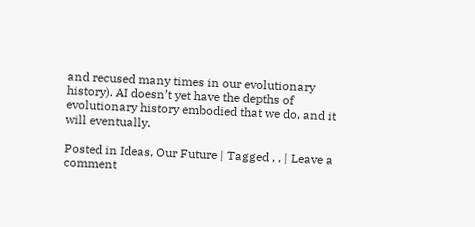and recused many times in our evolutionary history). AI doesn’t yet have the depths of evolutionary history embodied that we do, and it will eventually.

Posted in Ideas, Our Future | Tagged , , | Leave a comment